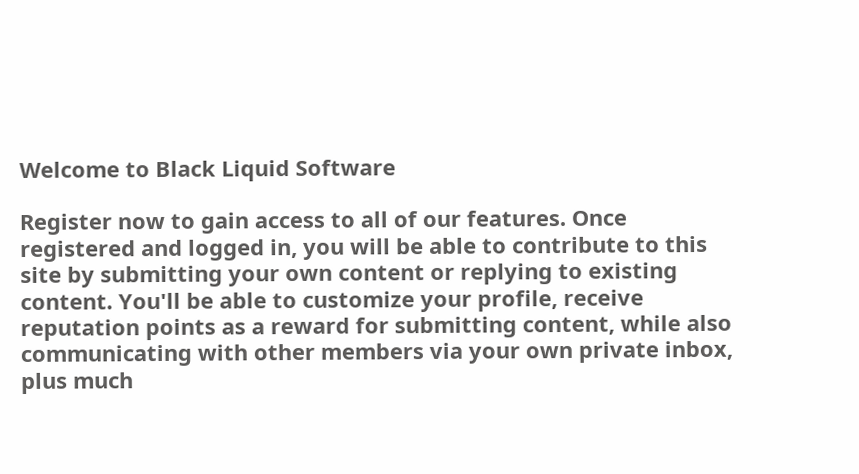Welcome to Black Liquid Software

Register now to gain access to all of our features. Once registered and logged in, you will be able to contribute to this site by submitting your own content or replying to existing content. You'll be able to customize your profile, receive reputation points as a reward for submitting content, while also communicating with other members via your own private inbox, plus much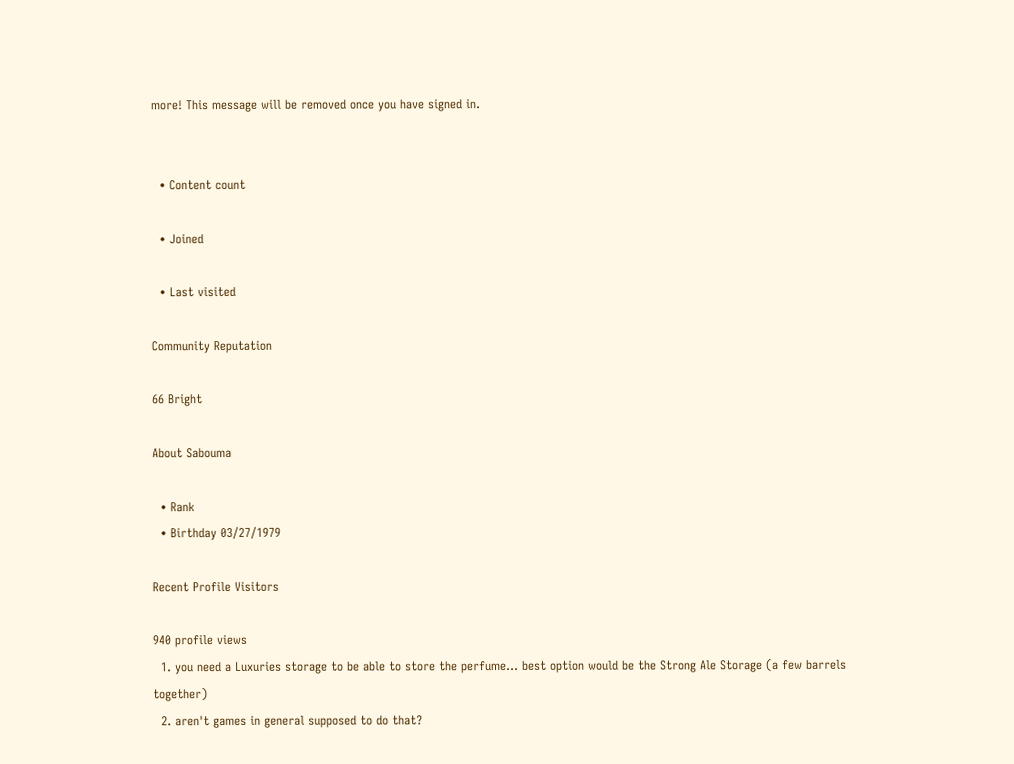more! This message will be removed once you have signed in.


  • Content count

  • Joined

  • Last visited

Community Reputation

66 Bright

About Sabouma

  • Rank
  • Birthday 03/27/1979

Recent Profile Visitors

940 profile views
  1. you need a Luxuries storage to be able to store the perfume... best option would be the Strong Ale Storage (a few barrels together)
  2. aren't games in general supposed to do that?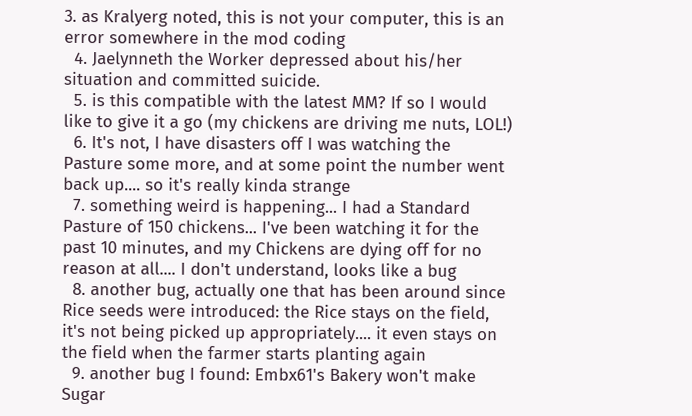3. as Kralyerg noted, this is not your computer, this is an error somewhere in the mod coding
  4. Jaelynneth the Worker depressed about his/her situation and committed suicide.
  5. is this compatible with the latest MM? If so I would like to give it a go (my chickens are driving me nuts, LOL!)
  6. It's not, I have disasters off I was watching the Pasture some more, and at some point the number went back up.... so it's really kinda strange
  7. something weird is happening... I had a Standard Pasture of 150 chickens... I've been watching it for the past 10 minutes, and my Chickens are dying off for no reason at all.... I don't understand, looks like a bug
  8. another bug, actually one that has been around since Rice seeds were introduced: the Rice stays on the field, it's not being picked up appropriately.... it even stays on the field when the farmer starts planting again
  9. another bug I found: Embx61's Bakery won't make Sugar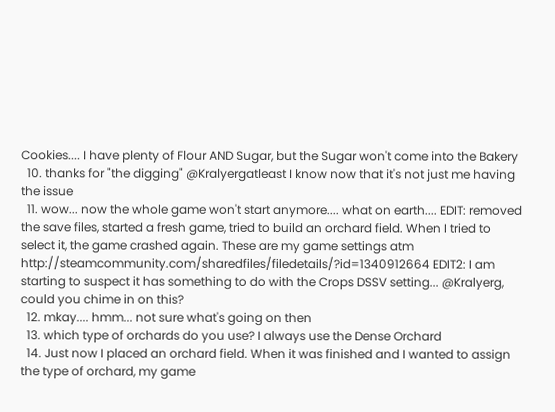Cookies.... I have plenty of Flour AND Sugar, but the Sugar won't come into the Bakery
  10. thanks for "the digging" @Kralyergatleast I know now that it's not just me having the issue
  11. wow... now the whole game won't start anymore.... what on earth.... EDIT: removed the save files, started a fresh game, tried to build an orchard field. When I tried to select it, the game crashed again. These are my game settings atm http://steamcommunity.com/sharedfiles/filedetails/?id=1340912664 EDIT2: I am starting to suspect it has something to do with the Crops DSSV setting... @Kralyerg, could you chime in on this?
  12. mkay.... hmm... not sure what's going on then
  13. which type of orchards do you use? I always use the Dense Orchard
  14. Just now I placed an orchard field. When it was finished and I wanted to assign the type of orchard, my game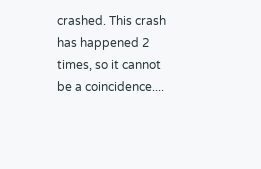crashed. This crash has happened 2 times, so it cannot be a coincidence....